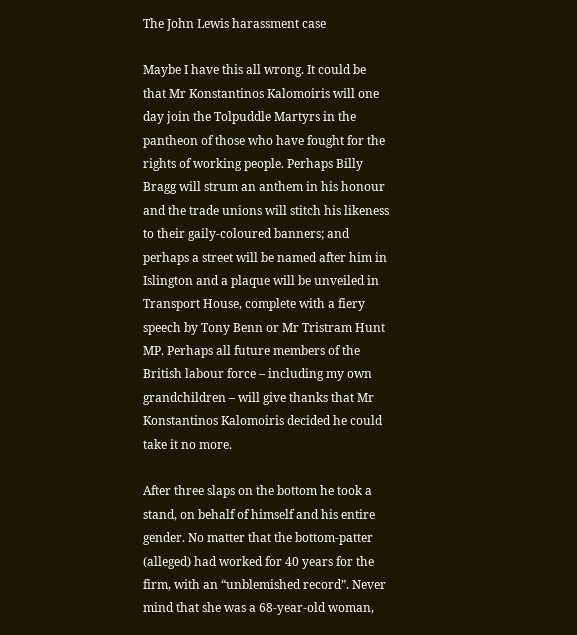The John Lewis harassment case

Maybe I have this all wrong. It could be that Mr Konstantinos Kalomoiris will one day join the Tolpuddle Martyrs in the pantheon of those who have fought for the rights of working people. Perhaps Billy Bragg will strum an anthem in his honour and the trade unions will stitch his likeness to their gaily-coloured banners; and perhaps a street will be named after him in Islington and a plaque will be unveiled in Transport House, complete with a fiery speech by Tony Benn or Mr Tristram Hunt MP. Perhaps all future members of the British labour force – including my own grandchildren – will give thanks that Mr Konstantinos Kalomoiris decided he could take it no more.

After three slaps on the bottom he took a stand, on behalf of himself and his entire gender. No matter that the bottom-patter (alleged) had worked for 40 years for the firm, with an “unblemished record”. Never mind that she was a 68-year-old woman,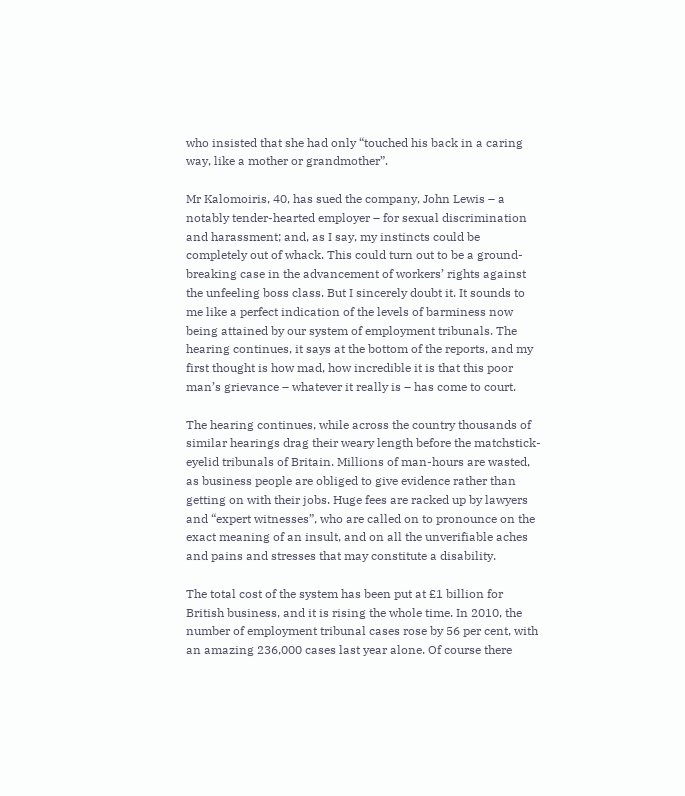who insisted that she had only “touched his back in a caring way, like a mother or grandmother”.

Mr Kalomoiris, 40, has sued the company, John Lewis – a notably tender-hearted employer – for sexual discrimination and harassment; and, as I say, my instincts could be completely out of whack. This could turn out to be a ground-breaking case in the advancement of workers’ rights against the unfeeling boss class. But I sincerely doubt it. It sounds to me like a perfect indication of the levels of barminess now being attained by our system of employment tribunals. The hearing continues, it says at the bottom of the reports, and my first thought is how mad, how incredible it is that this poor man’s grievance – whatever it really is – has come to court.

The hearing continues, while across the country thousands of similar hearings drag their weary length before the matchstick-eyelid tribunals of Britain. Millions of man-hours are wasted, as business people are obliged to give evidence rather than getting on with their jobs. Huge fees are racked up by lawyers and “expert witnesses”, who are called on to pronounce on the exact meaning of an insult, and on all the unverifiable aches and pains and stresses that may constitute a disability.

The total cost of the system has been put at £1 billion for British business, and it is rising the whole time. In 2010, the number of employment tribunal cases rose by 56 per cent, with an amazing 236,000 cases last year alone. Of course there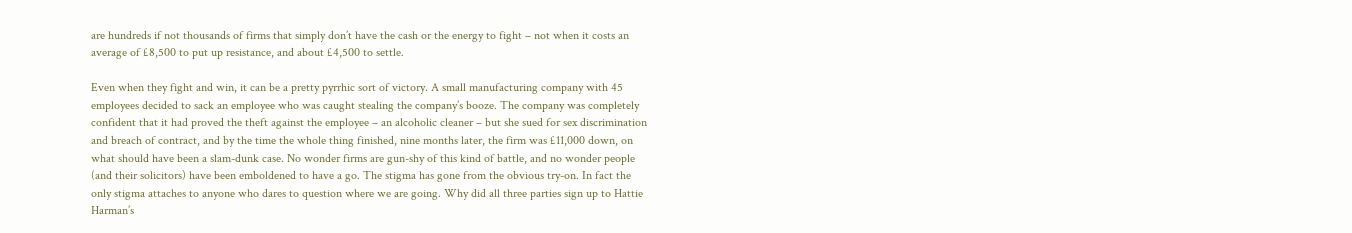are hundreds if not thousands of firms that simply don’t have the cash or the energy to fight – not when it costs an average of £8,500 to put up resistance, and about £4,500 to settle.

Even when they fight and win, it can be a pretty pyrrhic sort of victory. A small manufacturing company with 45 employees decided to sack an employee who was caught stealing the company’s booze. The company was completely confident that it had proved the theft against the employee – an alcoholic cleaner – but she sued for sex discrimination and breach of contract, and by the time the whole thing finished, nine months later, the firm was £11,000 down, on what should have been a slam-dunk case. No wonder firms are gun-shy of this kind of battle, and no wonder people (and their solicitors) have been emboldened to have a go. The stigma has gone from the obvious try-on. In fact the only stigma attaches to anyone who dares to question where we are going. Why did all three parties sign up to Hattie Harman’s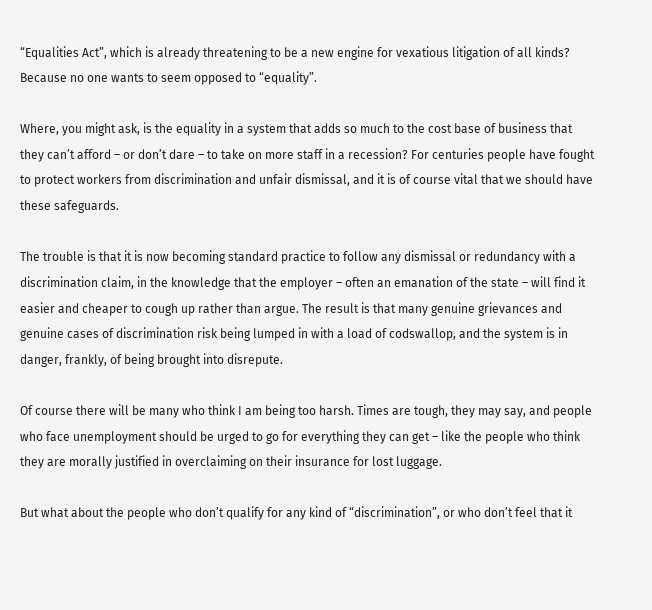“Equalities Act”, which is already threatening to be a new engine for vexatious litigation of all kinds? Because no one wants to seem opposed to “equality”.

Where, you might ask, is the equality in a system that adds so much to the cost base of business that they can’t afford – or don’t dare – to take on more staff in a recession? For centuries people have fought to protect workers from discrimination and unfair dismissal, and it is of course vital that we should have these safeguards.

The trouble is that it is now becoming standard practice to follow any dismissal or redundancy with a discrimination claim, in the knowledge that the employer – often an emanation of the state – will find it easier and cheaper to cough up rather than argue. The result is that many genuine grievances and genuine cases of discrimination risk being lumped in with a load of codswallop, and the system is in danger, frankly, of being brought into disrepute.

Of course there will be many who think I am being too harsh. Times are tough, they may say, and people who face unemployment should be urged to go for everything they can get – like the people who think they are morally justified in overclaiming on their insurance for lost luggage.

But what about the people who don’t qualify for any kind of “discrimination”, or who don’t feel that it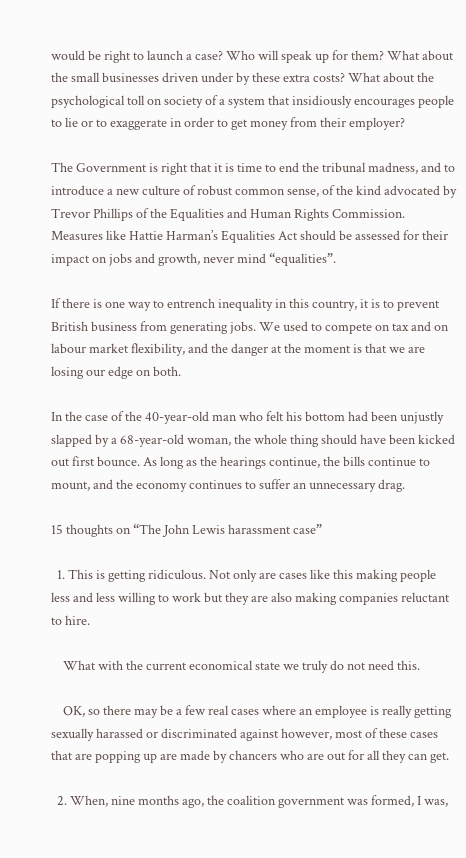would be right to launch a case? Who will speak up for them? What about the small businesses driven under by these extra costs? What about the psychological toll on society of a system that insidiously encourages people to lie or to exaggerate in order to get money from their employer?

The Government is right that it is time to end the tribunal madness, and to introduce a new culture of robust common sense, of the kind advocated by Trevor Phillips of the Equalities and Human Rights Commission. Measures like Hattie Harman’s Equalities Act should be assessed for their impact on jobs and growth, never mind “equalities”.

If there is one way to entrench inequality in this country, it is to prevent British business from generating jobs. We used to compete on tax and on labour market flexibility, and the danger at the moment is that we are losing our edge on both.

In the case of the 40-year-old man who felt his bottom had been unjustly slapped by a 68-year-old woman, the whole thing should have been kicked out first bounce. As long as the hearings continue, the bills continue to mount, and the economy continues to suffer an unnecessary drag.

15 thoughts on “The John Lewis harassment case”

  1. This is getting ridiculous. Not only are cases like this making people less and less willing to work but they are also making companies reluctant to hire.

    What with the current economical state we truly do not need this.

    OK, so there may be a few real cases where an employee is really getting sexually harassed or discriminated against however, most of these cases that are popping up are made by chancers who are out for all they can get.

  2. When, nine months ago, the coalition government was formed, I was,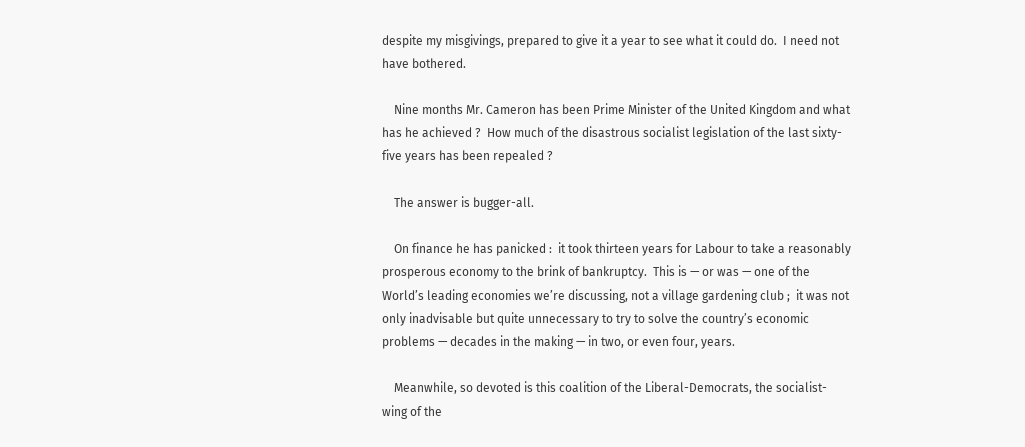despite my misgivings, prepared to give it a year to see what it could do.  I need not have bothered.

    Nine months Mr. Cameron has been Prime Minister of the United Kingdom and what has he achieved ?  How much of the disastrous socialist legislation of the last sixty-five years has been repealed ?

    The answer is bugger-all.

    On finance he has panicked :  it took thirteen years for Labour to take a reasonably prosperous economy to the brink of bankruptcy.  This is — or was — one of the World’s leading economies we’re discussing, not a village gardening club ;  it was not only inadvisable but quite unnecessary to try to solve the country’s economic problems — decades in the making — in two, or even four, years.

    Meanwhile, so devoted is this coalition of the Liberal-Democrats, the socialist-wing of the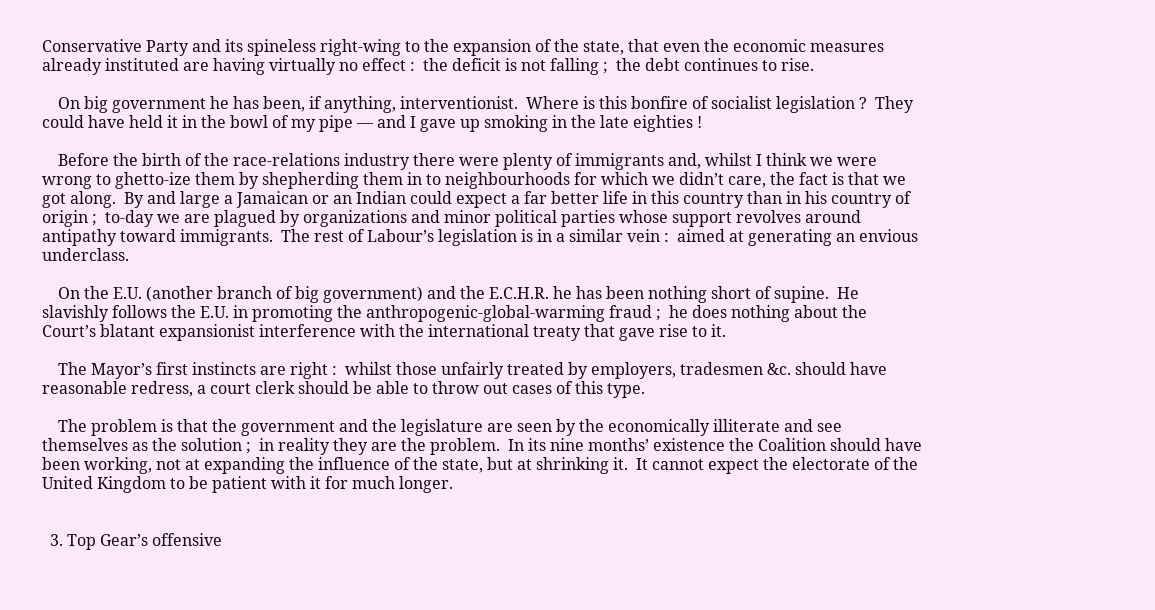Conservative Party and its spineless right-wing to the expansion of the state, that even the economic measures already instituted are having virtually no effect :  the deficit is not falling ;  the debt continues to rise.

    On big government he has been, if anything, interventionist.  Where is this bonfire of socialist legislation ?  They could have held it in the bowl of my pipe — and I gave up smoking in the late eighties !

    Before the birth of the race-relations industry there were plenty of immigrants and, whilst I think we were wrong to ghetto-ize them by shepherding them in to neighbourhoods for which we didn’t care, the fact is that we got along.  By and large a Jamaican or an Indian could expect a far better life in this country than in his country of origin ;  to-day we are plagued by organizations and minor political parties whose support revolves around antipathy toward immigrants.  The rest of Labour’s legislation is in a similar vein :  aimed at generating an envious underclass.

    On the E.U. (another branch of big government) and the E.C.H.R. he has been nothing short of supine.  He slavishly follows the E.U. in promoting the anthropogenic-global-warming fraud ;  he does nothing about the Court’s blatant expansionist interference with the international treaty that gave rise to it.

    The Mayor’s first instincts are right :  whilst those unfairly treated by employers, tradesmen &c. should have reasonable redress, a court clerk should be able to throw out cases of this type.

    The problem is that the government and the legislature are seen by the economically illiterate and see themselves as the solution ;  in reality they are the problem.  In its nine months’ existence the Coalition should have been working, not at expanding the influence of the state, but at shrinking it.  It cannot expect the electorate of the United Kingdom to be patient with it for much longer.


  3. Top Gear’s offensive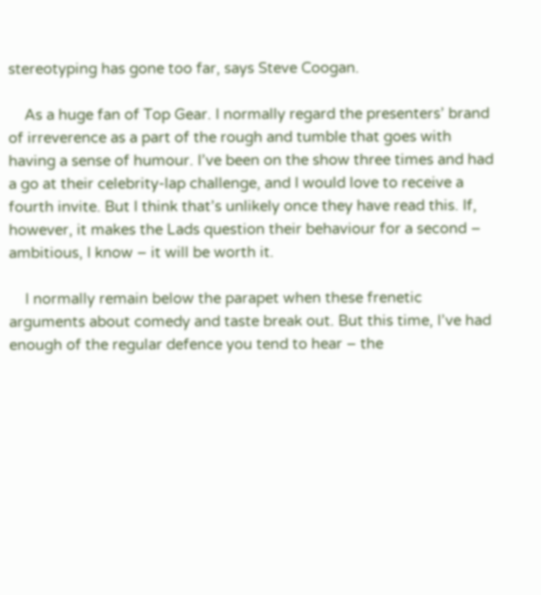stereotyping has gone too far, says Steve Coogan.

    As a huge fan of Top Gear. I normally regard the presenters’ brand of irreverence as a part of the rough and tumble that goes with having a sense of humour. I’ve been on the show three times and had a go at their celebrity-lap challenge, and I would love to receive a fourth invite. But I think that’s unlikely once they have read this. If, however, it makes the Lads question their behaviour for a second – ambitious, I know – it will be worth it.

    I normally remain below the parapet when these frenetic arguments about comedy and taste break out. But this time, I’ve had enough of the regular defence you tend to hear – the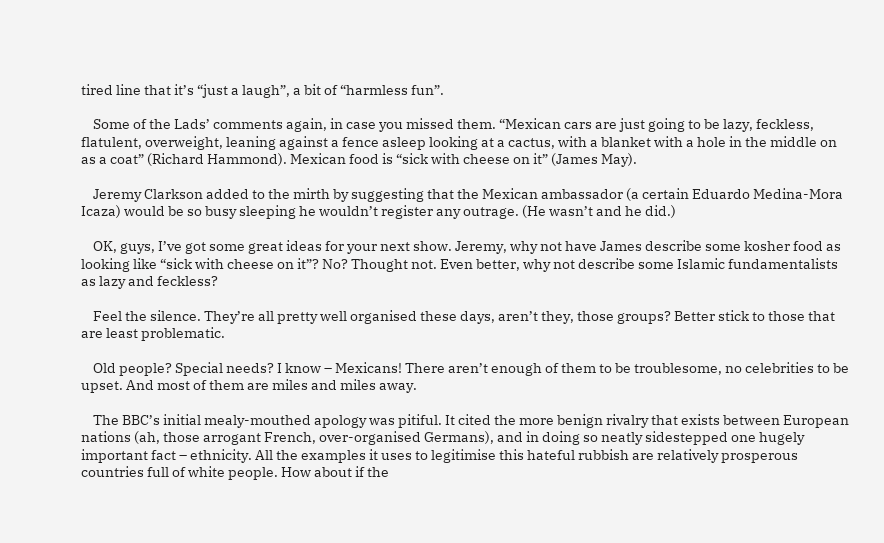tired line that it’s “just a laugh”, a bit of “harmless fun”.

    Some of the Lads’ comments again, in case you missed them. “Mexican cars are just going to be lazy, feckless, flatulent, overweight, leaning against a fence asleep looking at a cactus, with a blanket with a hole in the middle on as a coat” (Richard Hammond). Mexican food is “sick with cheese on it” (James May).

    Jeremy Clarkson added to the mirth by suggesting that the Mexican ambassador (a certain Eduardo Medina-Mora Icaza) would be so busy sleeping he wouldn’t register any outrage. (He wasn’t and he did.)

    OK, guys, I’ve got some great ideas for your next show. Jeremy, why not have James describe some kosher food as looking like “sick with cheese on it”? No? Thought not. Even better, why not describe some Islamic fundamentalists as lazy and feckless?

    Feel the silence. They’re all pretty well organised these days, aren’t they, those groups? Better stick to those that are least problematic.

    Old people? Special needs? I know – Mexicans! There aren’t enough of them to be troublesome, no celebrities to be upset. And most of them are miles and miles away.

    The BBC’s initial mealy-mouthed apology was pitiful. It cited the more benign rivalry that exists between European nations (ah, those arrogant French, over-organised Germans), and in doing so neatly sidestepped one hugely important fact – ethnicity. All the examples it uses to legitimise this hateful rubbish are relatively prosperous countries full of white people. How about if the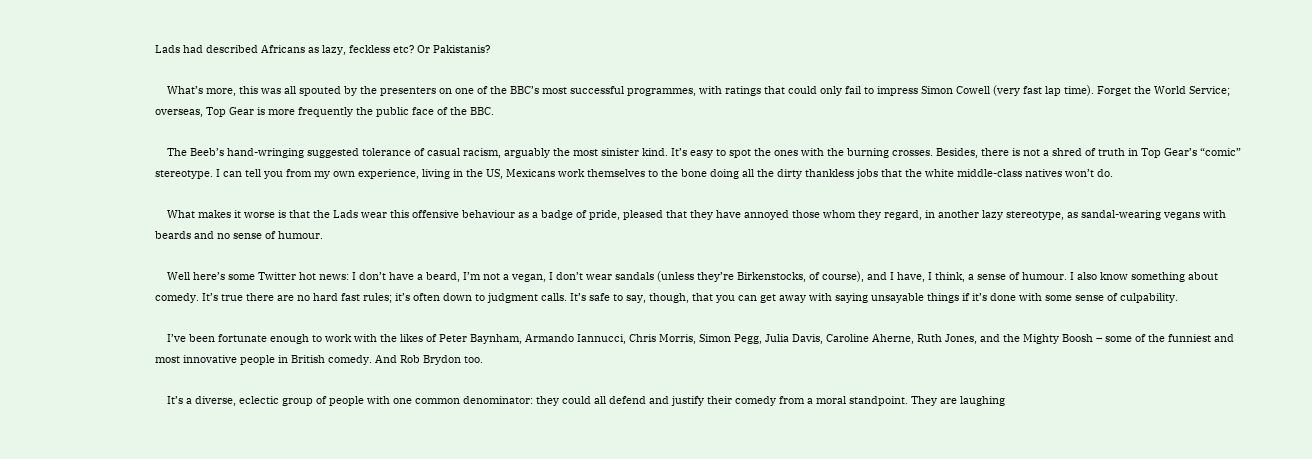Lads had described Africans as lazy, feckless etc? Or Pakistanis?

    What’s more, this was all spouted by the presenters on one of the BBC’s most successful programmes, with ratings that could only fail to impress Simon Cowell (very fast lap time). Forget the World Service; overseas, Top Gear is more frequently the public face of the BBC.

    The Beeb’s hand-wringing suggested tolerance of casual racism, arguably the most sinister kind. It’s easy to spot the ones with the burning crosses. Besides, there is not a shred of truth in Top Gear’s “comic” stereotype. I can tell you from my own experience, living in the US, Mexicans work themselves to the bone doing all the dirty thankless jobs that the white middle-class natives won’t do.

    What makes it worse is that the Lads wear this offensive behaviour as a badge of pride, pleased that they have annoyed those whom they regard, in another lazy stereotype, as sandal-wearing vegans with beards and no sense of humour.

    Well here’s some Twitter hot news: I don’t have a beard, I’m not a vegan, I don’t wear sandals (unless they’re Birkenstocks, of course), and I have, I think, a sense of humour. I also know something about comedy. It’s true there are no hard fast rules; it’s often down to judgment calls. It’s safe to say, though, that you can get away with saying unsayable things if it’s done with some sense of culpability.

    I’ve been fortunate enough to work with the likes of Peter Baynham, Armando Iannucci, Chris Morris, Simon Pegg, Julia Davis, Caroline Aherne, Ruth Jones, and the Mighty Boosh – some of the funniest and most innovative people in British comedy. And Rob Brydon too.

    It’s a diverse, eclectic group of people with one common denominator: they could all defend and justify their comedy from a moral standpoint. They are laughing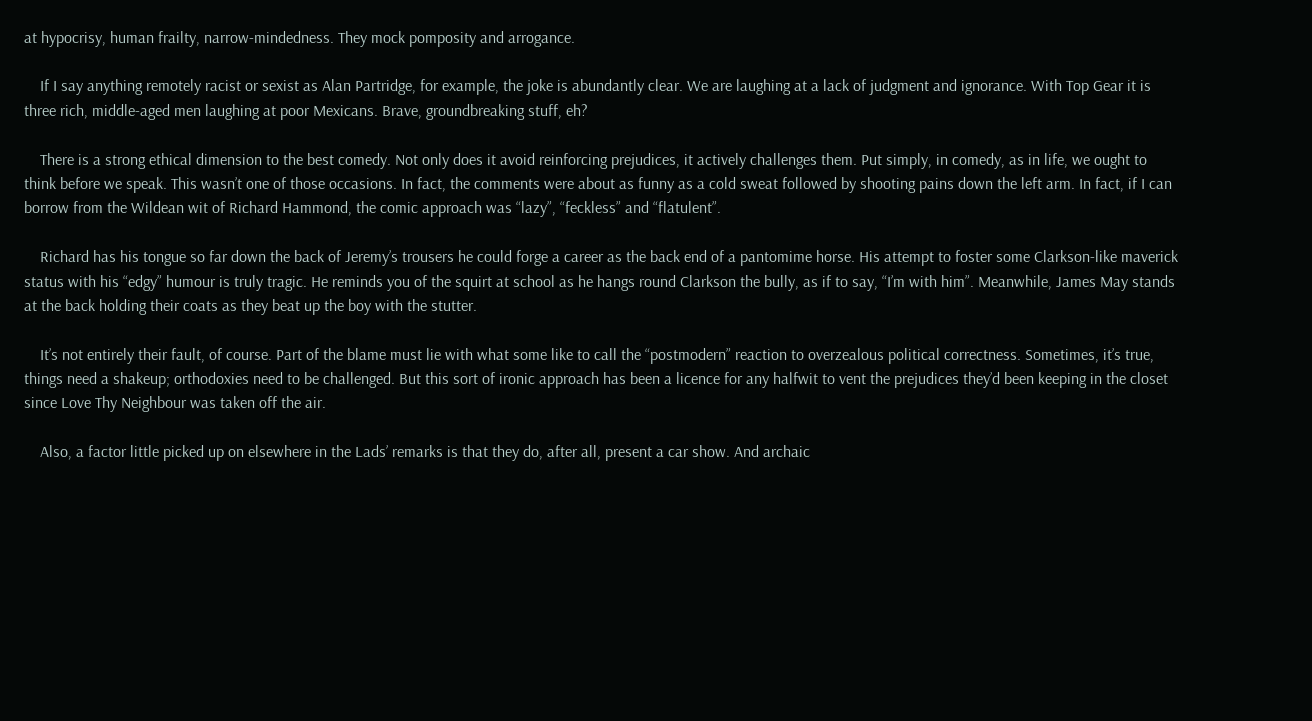at hypocrisy, human frailty, narrow-mindedness. They mock pomposity and arrogance.

    If I say anything remotely racist or sexist as Alan Partridge, for example, the joke is abundantly clear. We are laughing at a lack of judgment and ignorance. With Top Gear it is three rich, middle-aged men laughing at poor Mexicans. Brave, groundbreaking stuff, eh?

    There is a strong ethical dimension to the best comedy. Not only does it avoid reinforcing prejudices, it actively challenges them. Put simply, in comedy, as in life, we ought to think before we speak. This wasn’t one of those occasions. In fact, the comments were about as funny as a cold sweat followed by shooting pains down the left arm. In fact, if I can borrow from the Wildean wit of Richard Hammond, the comic approach was “lazy”, “feckless” and “flatulent”.

    Richard has his tongue so far down the back of Jeremy’s trousers he could forge a career as the back end of a pantomime horse. His attempt to foster some Clarkson-like maverick status with his “edgy” humour is truly tragic. He reminds you of the squirt at school as he hangs round Clarkson the bully, as if to say, “I’m with him”. Meanwhile, James May stands at the back holding their coats as they beat up the boy with the stutter.

    It’s not entirely their fault, of course. Part of the blame must lie with what some like to call the “postmodern” reaction to overzealous political correctness. Sometimes, it’s true, things need a shakeup; orthodoxies need to be challenged. But this sort of ironic approach has been a licence for any halfwit to vent the prejudices they’d been keeping in the closet since Love Thy Neighbour was taken off the air.

    Also, a factor little picked up on elsewhere in the Lads’ remarks is that they do, after all, present a car show. And archaic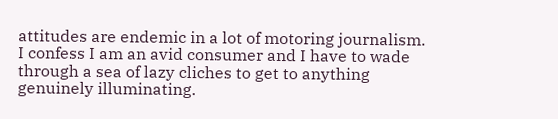attitudes are endemic in a lot of motoring journalism. I confess I am an avid consumer and I have to wade through a sea of lazy cliches to get to anything genuinely illuminating.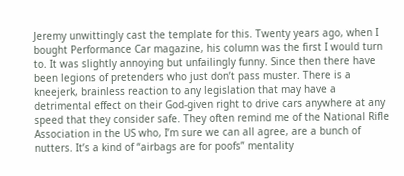Jeremy unwittingly cast the template for this. Twenty years ago, when I bought Performance Car magazine, his column was the first I would turn to. It was slightly annoying but unfailingly funny. Since then there have been legions of pretenders who just don’t pass muster. There is a kneejerk, brainless reaction to any legislation that may have a detrimental effect on their God-given right to drive cars anywhere at any speed that they consider safe. They often remind me of the National Rifle Association in the US who, I’m sure we can all agree, are a bunch of nutters. It’s a kind of “airbags are for poofs” mentality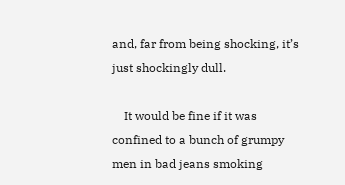and, far from being shocking, it’s just shockingly dull.

    It would be fine if it was confined to a bunch of grumpy men in bad jeans smoking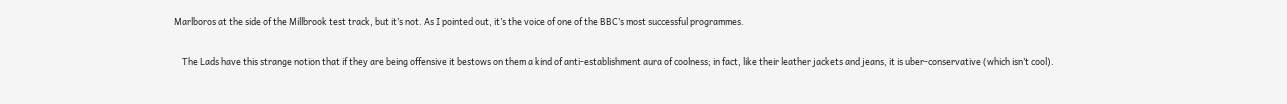Marlboros at the side of the Millbrook test track, but it’s not. As I pointed out, it’s the voice of one of the BBC’s most successful programmes.

    The Lads have this strange notion that if they are being offensive it bestows on them a kind of anti-establishment aura of coolness; in fact, like their leather jackets and jeans, it is uber-conservative (which isn’t cool).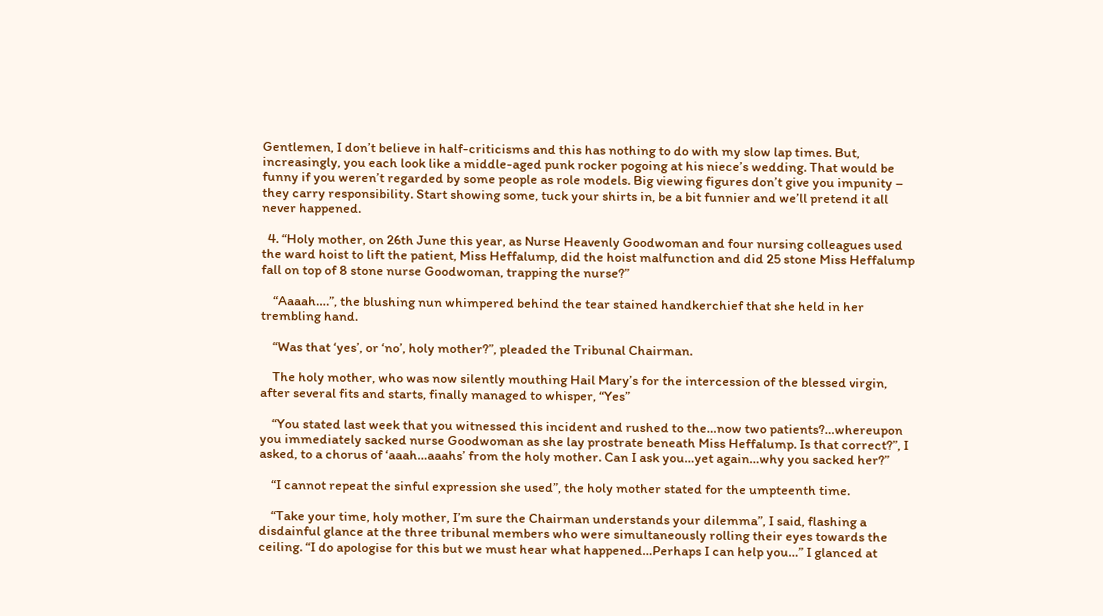Gentlemen, I don’t believe in half-criticisms and this has nothing to do with my slow lap times. But, increasingly, you each look like a middle-aged punk rocker pogoing at his niece’s wedding. That would be funny if you weren’t regarded by some people as role models. Big viewing figures don’t give you impunity – they carry responsibility. Start showing some, tuck your shirts in, be a bit funnier and we’ll pretend it all never happened.

  4. “Holy mother, on 26th June this year, as Nurse Heavenly Goodwoman and four nursing colleagues used the ward hoist to lift the patient, Miss Heffalump, did the hoist malfunction and did 25 stone Miss Heffalump fall on top of 8 stone nurse Goodwoman, trapping the nurse?”

    “Aaaah….”, the blushing nun whimpered behind the tear stained handkerchief that she held in her trembling hand.

    “Was that ‘yes’, or ‘no’, holy mother?”, pleaded the Tribunal Chairman.

    The holy mother, who was now silently mouthing Hail Mary’s for the intercession of the blessed virgin, after several fits and starts, finally managed to whisper, “Yes”

    “You stated last week that you witnessed this incident and rushed to the…now two patients?…whereupon you immediately sacked nurse Goodwoman as she lay prostrate beneath Miss Heffalump. Is that correct?”, I asked, to a chorus of ‘aaah…aaahs’ from the holy mother. Can I ask you…yet again…why you sacked her?”

    “I cannot repeat the sinful expression she used”, the holy mother stated for the umpteenth time.

    “Take your time, holy mother, I’m sure the Chairman understands your dilemma”, I said, flashing a disdainful glance at the three tribunal members who were simultaneously rolling their eyes towards the ceiling. “I do apologise for this but we must hear what happened…Perhaps I can help you…” I glanced at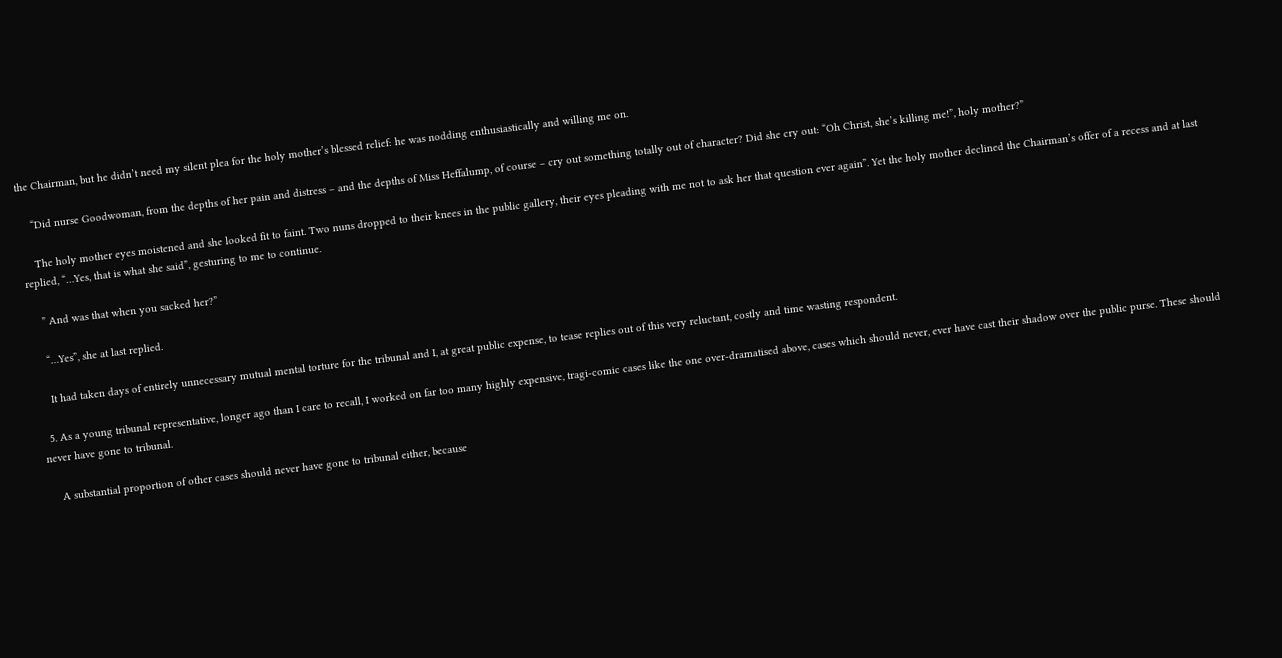the Chairman, but he didn’t need my silent plea for the holy mother’s blessed relief: he was nodding enthusiastically and willing me on.

    “Did nurse Goodwoman, from the depths of her pain and distress – and the depths of Miss Heffalump, of course – cry out something totally out of character? Did she cry out: “Oh Christ, she’s killing me!”, holy mother?”

    The holy mother eyes moistened and she looked fit to faint. Two nuns dropped to their knees in the public gallery, their eyes pleading with me not to ask her that question ever again”. Yet the holy mother declined the Chairman’s offer of a recess and at last replied, “…Yes, that is what she said”, gesturing to me to continue.

    ” And was that when you sacked her?”

    “…Yes”, she at last replied.

    It had taken days of entirely unnecessary mutual mental torture for the tribunal and I, at great public expense, to tease replies out of this very reluctant, costly and time wasting respondent.

  5. As a young tribunal representative, longer ago than I care to recall, I worked on far too many highly expensive, tragi-comic cases like the one over-dramatised above, cases which should never, ever have cast their shadow over the public purse. These should never have gone to tribunal.

    A substantial proportion of other cases should never have gone to tribunal either, because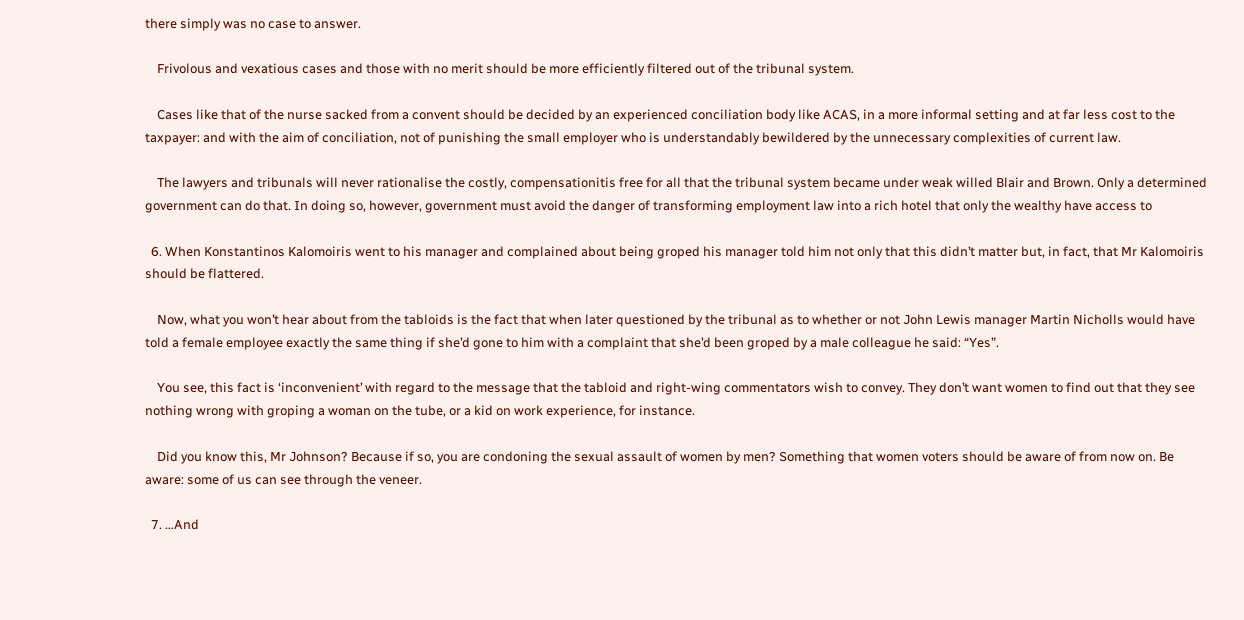there simply was no case to answer.

    Frivolous and vexatious cases and those with no merit should be more efficiently filtered out of the tribunal system.

    Cases like that of the nurse sacked from a convent should be decided by an experienced conciliation body like ACAS, in a more informal setting and at far less cost to the taxpayer: and with the aim of conciliation, not of punishing the small employer who is understandably bewildered by the unnecessary complexities of current law.

    The lawyers and tribunals will never rationalise the costly, compensationitis free for all that the tribunal system became under weak willed Blair and Brown. Only a determined government can do that. In doing so, however, government must avoid the danger of transforming employment law into a rich hotel that only the wealthy have access to

  6. When Konstantinos Kalomoiris went to his manager and complained about being groped his manager told him not only that this didn’t matter but, in fact, that Mr Kalomoiris should be flattered.

    Now, what you won’t hear about from the tabloids is the fact that when later questioned by the tribunal as to whether or not John Lewis manager Martin Nicholls would have told a female employee exactly the same thing if she’d gone to him with a complaint that she’d been groped by a male colleague he said: “Yes”.

    You see, this fact is ‘inconvenient’ with regard to the message that the tabloid and right-wing commentators wish to convey. They don’t want women to find out that they see nothing wrong with groping a woman on the tube, or a kid on work experience, for instance.

    Did you know this, Mr Johnson? Because if so, you are condoning the sexual assault of women by men? Something that women voters should be aware of from now on. Be aware: some of us can see through the veneer.

  7. …And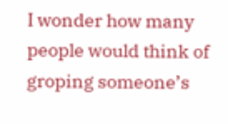I wonder how many people would think of groping someone’s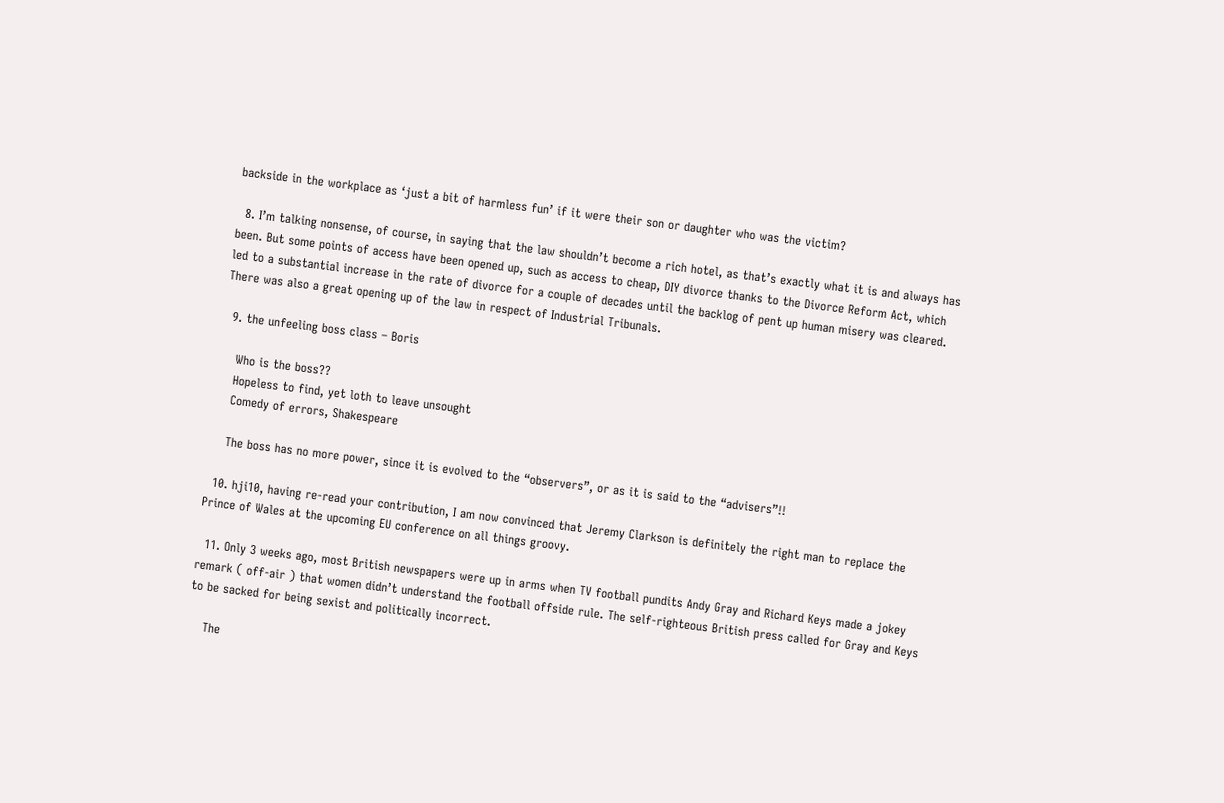backside in the workplace as ‘just a bit of harmless fun’ if it were their son or daughter who was the victim?

  8. I’m talking nonsense, of course, in saying that the law shouldn’t become a rich hotel, as that’s exactly what it is and always has been. But some points of access have been opened up, such as access to cheap, DIY divorce thanks to the Divorce Reform Act, which led to a substantial increase in the rate of divorce for a couple of decades until the backlog of pent up human misery was cleared. There was also a great opening up of the law in respect of Industrial Tribunals.

  9. the unfeeling boss class – Boris

    Who is the boss??
    Hopeless to find, yet loth to leave unsought
    Comedy of errors, Shakespeare

    The boss has no more power, since it is evolved to the “observers”, or as it is said to the “advisers”!!

  10. hji10, having re-read your contribution, I am now convinced that Jeremy Clarkson is definitely the right man to replace the Prince of Wales at the upcoming EU conference on all things groovy.

  11. Only 3 weeks ago, most British newspapers were up in arms when TV football pundits Andy Gray and Richard Keys made a jokey remark ( off-air ) that women didn’t understand the football offside rule. The self-righteous British press called for Gray and Keys to be sacked for being sexist and politically incorrect.

    The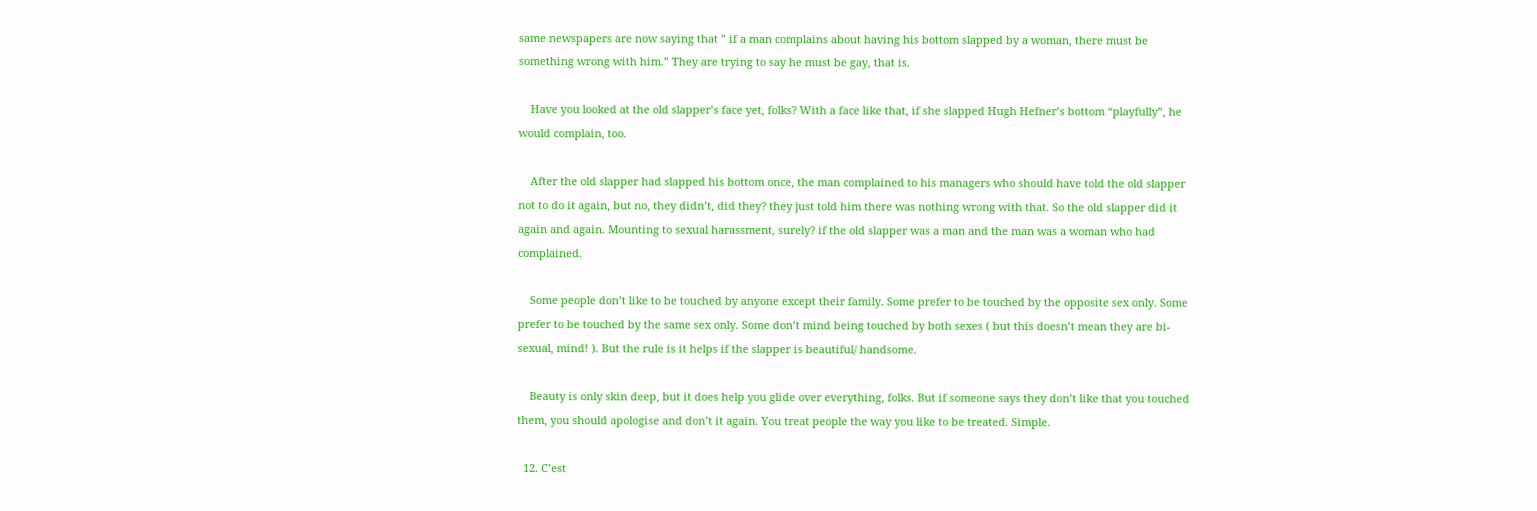same newspapers are now saying that ” if a man complains about having his bottom slapped by a woman, there must be something wrong with him.” They are trying to say he must be gay, that is.

    Have you looked at the old slapper’s face yet, folks? With a face like that, if she slapped Hugh Hefner’s bottom “playfully”, he would complain, too.

    After the old slapper had slapped his bottom once, the man complained to his managers who should have told the old slapper not to do it again, but no, they didn’t, did they? they just told him there was nothing wrong with that. So the old slapper did it again and again. Mounting to sexual harassment, surely? if the old slapper was a man and the man was a woman who had complained.

    Some people don’t like to be touched by anyone except their family. Some prefer to be touched by the opposite sex only. Some prefer to be touched by the same sex only. Some don’t mind being touched by both sexes ( but this doesn’t mean they are bi-sexual, mind! ). But the rule is it helps if the slapper is beautiful/ handsome.

    Beauty is only skin deep, but it does help you glide over everything, folks. But if someone says they don’t like that you touched them, you should apologise and don’t it again. You treat people the way you like to be treated. Simple.

  12. C’est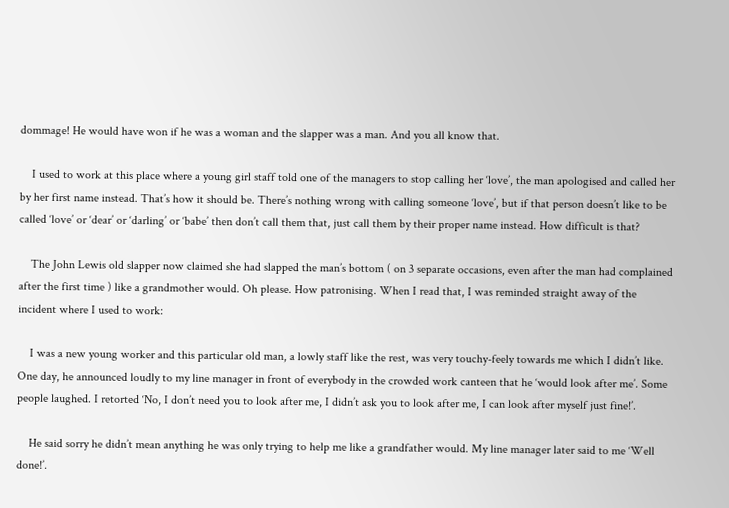dommage! He would have won if he was a woman and the slapper was a man. And you all know that.

    I used to work at this place where a young girl staff told one of the managers to stop calling her ‘love’, the man apologised and called her by her first name instead. That’s how it should be. There’s nothing wrong with calling someone ‘love’, but if that person doesn’t like to be called ‘love’ or ‘dear’ or ‘darling’ or ‘babe’ then don’t call them that, just call them by their proper name instead. How difficult is that?

    The John Lewis old slapper now claimed she had slapped the man’s bottom ( on 3 separate occasions, even after the man had complained after the first time ) like a grandmother would. Oh please. How patronising. When I read that, I was reminded straight away of the incident where I used to work:

    I was a new young worker and this particular old man, a lowly staff like the rest, was very touchy-feely towards me which I didn’t like. One day, he announced loudly to my line manager in front of everybody in the crowded work canteen that he ‘would look after me’. Some people laughed. I retorted ‘No, I don’t need you to look after me, I didn’t ask you to look after me, I can look after myself just fine!’.

    He said sorry he didn’t mean anything he was only trying to help me like a grandfather would. My line manager later said to me ‘Well done!’.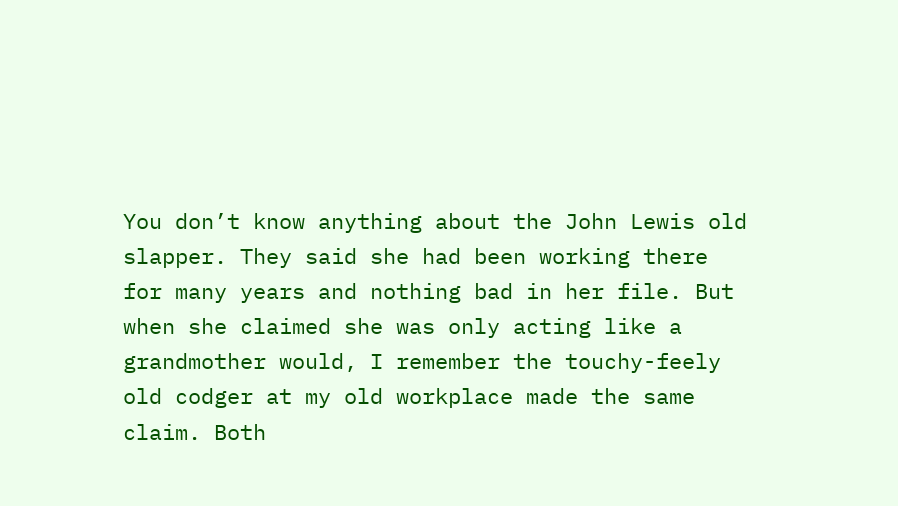You don’t know anything about the John Lewis old slapper. They said she had been working there for many years and nothing bad in her file. But when she claimed she was only acting like a grandmother would, I remember the touchy-feely old codger at my old workplace made the same claim. Both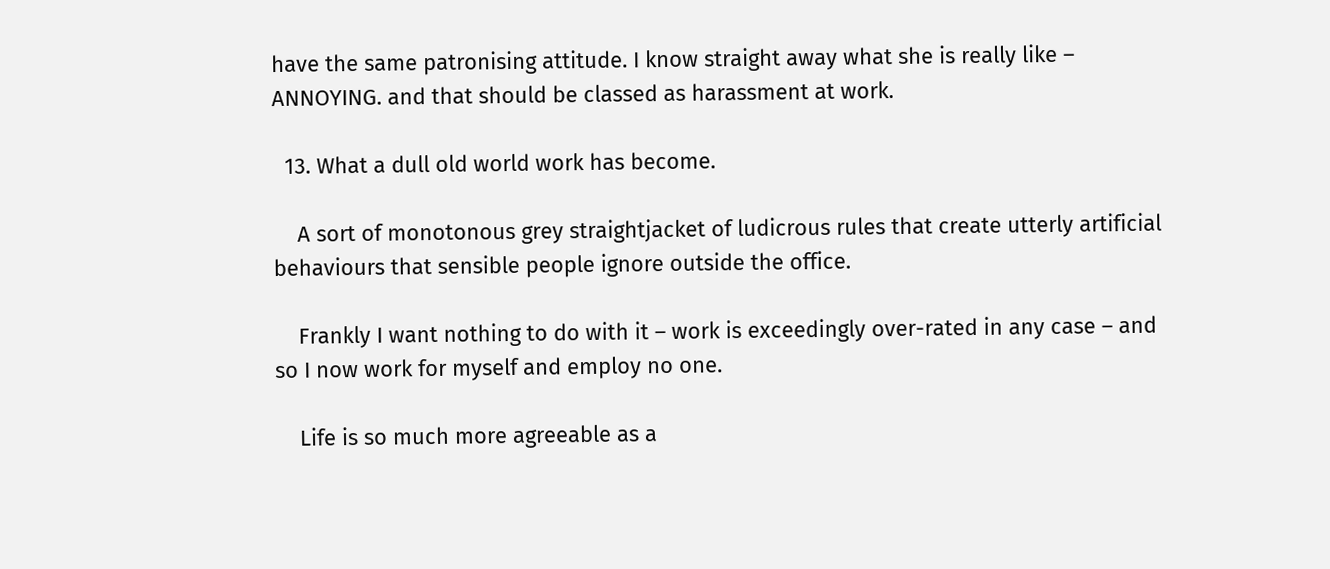have the same patronising attitude. I know straight away what she is really like – ANNOYING. and that should be classed as harassment at work.

  13. What a dull old world work has become.

    A sort of monotonous grey straightjacket of ludicrous rules that create utterly artificial behaviours that sensible people ignore outside the office.

    Frankly I want nothing to do with it – work is exceedingly over-rated in any case – and so I now work for myself and employ no one.

    Life is so much more agreeable as a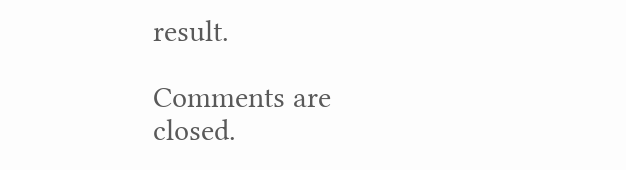result.

Comments are closed.